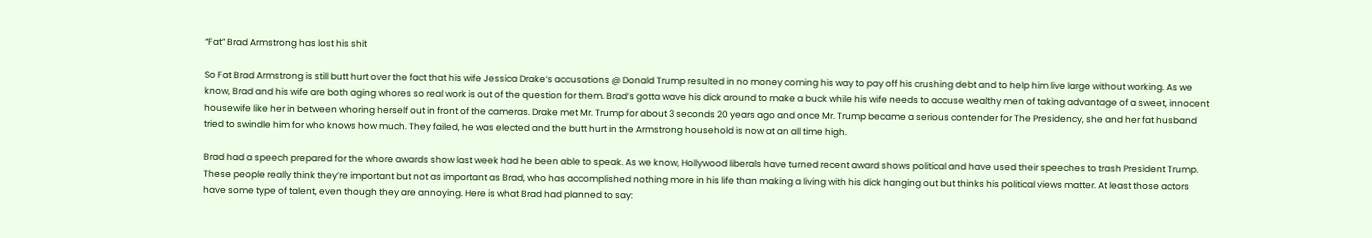“Fat” Brad Armstrong has lost his shit

So Fat Brad Armstrong is still butt hurt over the fact that his wife Jessica Drake‘s accusations @ Donald Trump resulted in no money coming his way to pay off his crushing debt and to help him live large without working. As we know, Brad and his wife are both aging whores so real work is out of the question for them. Brad’s gotta wave his dick around to make a buck while his wife needs to accuse wealthy men of taking advantage of a sweet, innocent housewife like her in between whoring herself out in front of the cameras. Drake met Mr. Trump for about 3 seconds 20 years ago and once Mr. Trump became a serious contender for The Presidency, she and her fat husband tried to swindle him for who knows how much. They failed, he was elected and the butt hurt in the Armstrong household is now at an all time high.

Brad had a speech prepared for the whore awards show last week had he been able to speak. As we know, Hollywood liberals have turned recent award shows political and have used their speeches to trash President Trump. These people really think they’re important but not as important as Brad, who has accomplished nothing more in his life than making a living with his dick hanging out but thinks his political views matter. At least those actors have some type of talent, even though they are annoying. Here is what Brad had planned to say: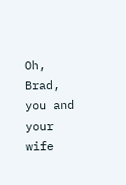Oh, Brad, you and your wife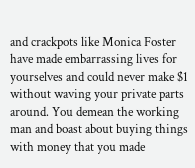and crackpots like Monica Foster have made embarrassing lives for yourselves and could never make $1 without waving your private parts around. You demean the working man and boast about buying things with money that you made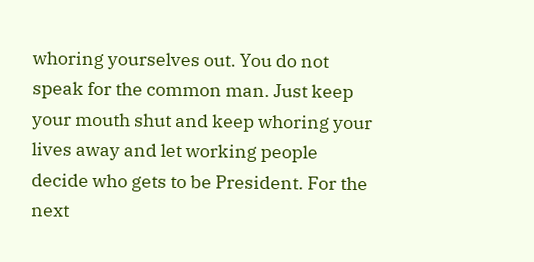whoring yourselves out. You do not speak for the common man. Just keep your mouth shut and keep whoring your lives away and let working people decide who gets to be President. For the next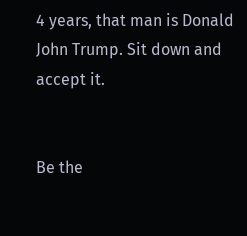4 years, that man is Donald John Trump. Sit down and accept it.


Be the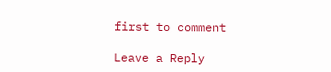first to comment

Leave a Reply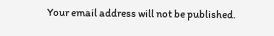Your email address will not be published.